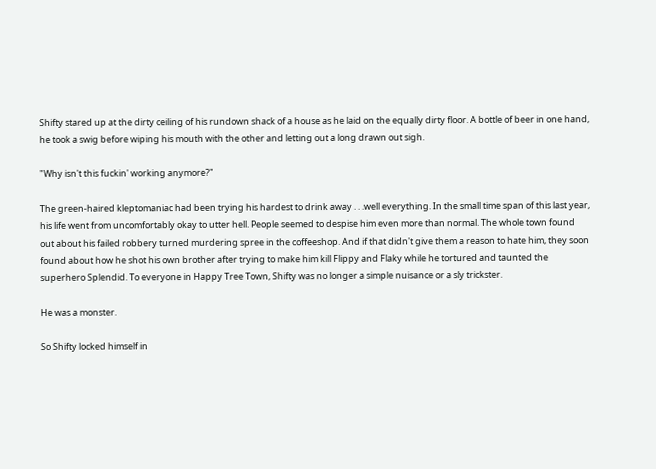Shifty stared up at the dirty ceiling of his rundown shack of a house as he laid on the equally dirty floor. A bottle of beer in one hand, he took a swig before wiping his mouth with the other and letting out a long drawn out sigh.

"Why isn't this fuckin' working anymore?"

The green-haired kleptomaniac had been trying his hardest to drink away . . .well everything. In the small time span of this last year, his life went from uncomfortably okay to utter hell. People seemed to despise him even more than normal. The whole town found out about his failed robbery turned murdering spree in the coffeeshop. And if that didn't give them a reason to hate him, they soon found about how he shot his own brother after trying to make him kill Flippy and Flaky while he tortured and taunted the superhero Splendid. To everyone in Happy Tree Town, Shifty was no longer a simple nuisance or a sly trickster.

He was a monster.

So Shifty locked himself in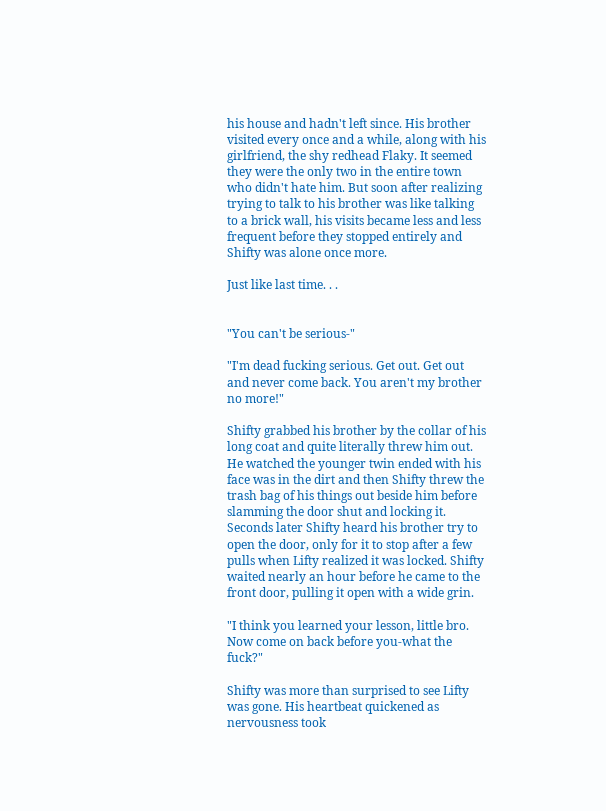his house and hadn't left since. His brother visited every once and a while, along with his girlfriend, the shy redhead Flaky. It seemed they were the only two in the entire town who didn't hate him. But soon after realizing trying to talk to his brother was like talking to a brick wall, his visits became less and less frequent before they stopped entirely and Shifty was alone once more.

Just like last time. . .


"You can't be serious-"

"I'm dead fucking serious. Get out. Get out and never come back. You aren't my brother no more!"

Shifty grabbed his brother by the collar of his long coat and quite literally threw him out. He watched the younger twin ended with his face was in the dirt and then Shifty threw the trash bag of his things out beside him before slamming the door shut and locking it. Seconds later Shifty heard his brother try to open the door, only for it to stop after a few pulls when Lifty realized it was locked. Shifty waited nearly an hour before he came to the front door, pulling it open with a wide grin.

"I think you learned your lesson, little bro. Now come on back before you-what the fuck?"

Shifty was more than surprised to see Lifty was gone. His heartbeat quickened as nervousness took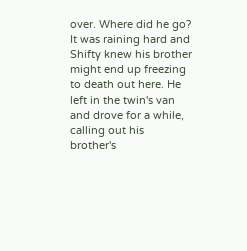over. Where did he go? It was raining hard and Shifty knew his brother might end up freezing to death out here. He left in the twin's van and drove for a while, calling out his brother's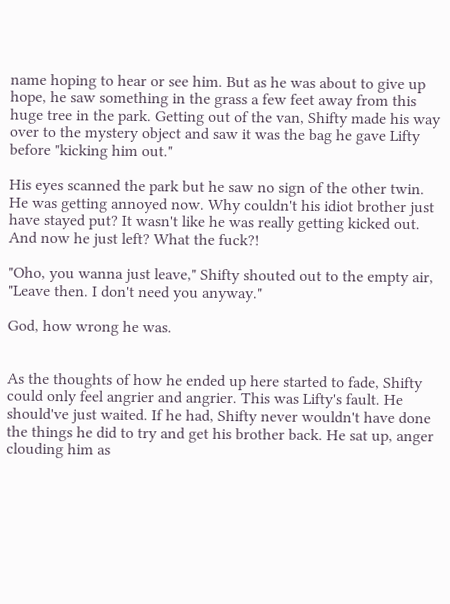name hoping to hear or see him. But as he was about to give up hope, he saw something in the grass a few feet away from this huge tree in the park. Getting out of the van, Shifty made his way over to the mystery object and saw it was the bag he gave Lifty before "kicking him out."

His eyes scanned the park but he saw no sign of the other twin. He was getting annoyed now. Why couldn't his idiot brother just have stayed put? It wasn't like he was really getting kicked out. And now he just left? What the fuck?!

"Oho, you wanna just leave," Shifty shouted out to the empty air, "Leave then. I don't need you anyway."

God, how wrong he was.


As the thoughts of how he ended up here started to fade, Shifty could only feel angrier and angrier. This was Lifty's fault. He should've just waited. If he had, Shifty never wouldn't have done the things he did to try and get his brother back. He sat up, anger clouding him as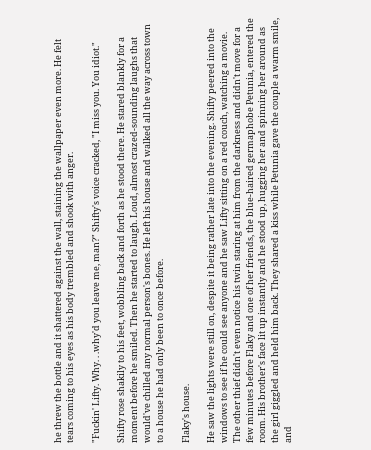he threw the bottle and it shattered against the wall, staining the wallpaper even more. He felt tears coming to his eyes as his body trembled and shook with anger.

"Fuckin' Lifty. Why. . .why'd you leave me, man?" Shifty's voice cracked, "I miss you. You idiot."

Shifty rose shakily to his feet, wobbling back and forth as he stood there. He stared blankly for a moment before he smiled. Then he started to laugh. Loud, almost crazed-sounding laughs that would've chilled any normal person's bones. He left his house and walked all the way across town to a house he had only been to once before.

Flaky's house.

He saw the lights were still on, despite it being rather late into the evening. Shifty peered into the windows to see if he could see anyone and he saw Lifty sitting on a red couch, watching a movie. The other thief didn't even notice his twin staring at him from the darkness and didn't move for a few minutes before Flaky and one of her friends, the blue-haired germaphobe Petunia, entered the room. His brother's face lit up instantly and he stood up, hugging her and spinning her around as the girl giggled and held him back. They shared a kiss while Petunia gave the couple a warm smile, and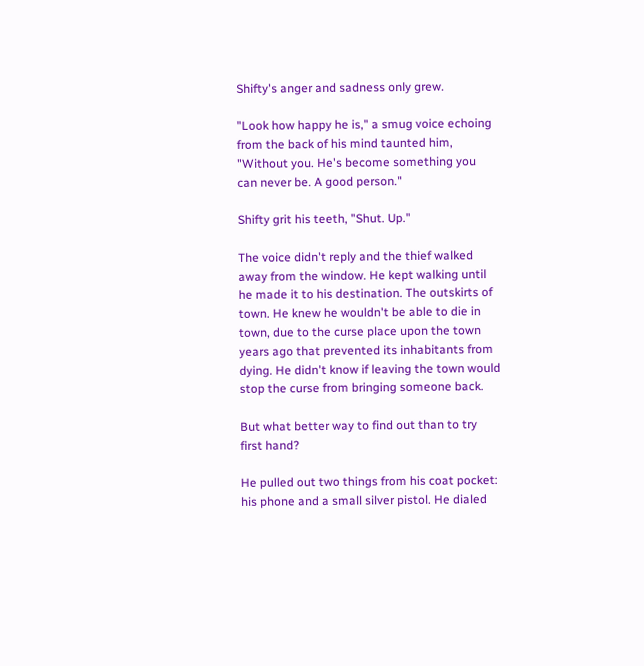Shifty's anger and sadness only grew.

"Look how happy he is," a smug voice echoing from the back of his mind taunted him, "Without you. He's become something you can never be. A good person."

Shifty grit his teeth, "Shut. Up."

The voice didn't reply and the thief walked away from the window. He kept walking until he made it to his destination. The outskirts of town. He knew he wouldn't be able to die in town, due to the curse place upon the town years ago that prevented its inhabitants from dying. He didn't know if leaving the town would stop the curse from bringing someone back.

But what better way to find out than to try first hand?

He pulled out two things from his coat pocket: his phone and a small silver pistol. He dialed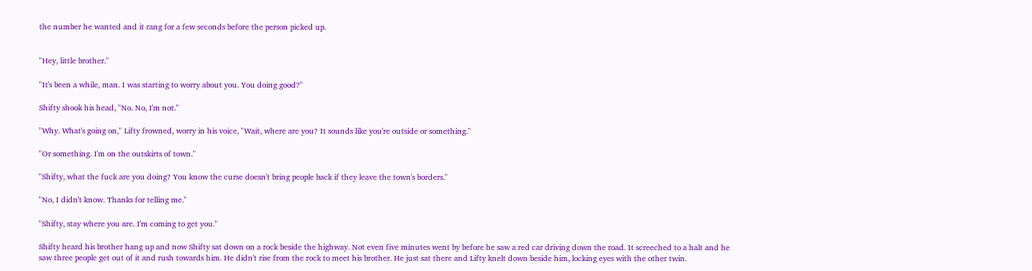the number he wanted and it rang for a few seconds before the person picked up.


"Hey, little brother."

"It's been a while, man. I was starting to worry about you. You doing good?"

Shifty shook his head, "No. No, I'm not."

"Why. What's going on," Lifty frowned, worry in his voice, "Wait, where are you? It sounds like you're outside or something."

"Or something. I'm on the outskirts of town."

"Shifty, what the fuck are you doing? You know the curse doesn't bring people back if they leave the town's borders."

"No, I didn't know. Thanks for telling me."

"Shifty, stay where you are. I'm coming to get you."

Shifty heard his brother hang up and now Shifty sat down on a rock beside the highway. Not even five minutes went by before he saw a red car driving down the road. It screeched to a halt and he saw three people get out of it and rush towards him. He didn't rise from the rock to meet his brother. He just sat there and Lifty knelt down beside him, locking eyes with the other twin.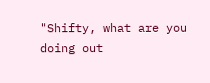"Shifty, what are you doing out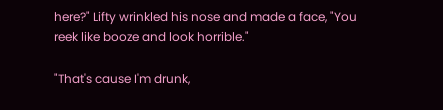here?" Lifty wrinkled his nose and made a face, "You reek like booze and look horrible."

"That's cause I'm drunk,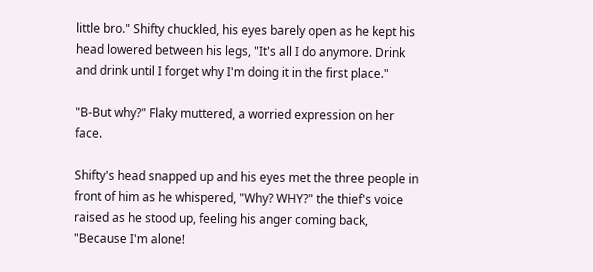little bro." Shifty chuckled, his eyes barely open as he kept his head lowered between his legs, "It's all I do anymore. Drink and drink until I forget why I'm doing it in the first place."

"B-But why?" Flaky muttered, a worried expression on her face.

Shifty's head snapped up and his eyes met the three people in front of him as he whispered, "Why? WHY?" the thief's voice raised as he stood up, feeling his anger coming back, "Because I'm alone!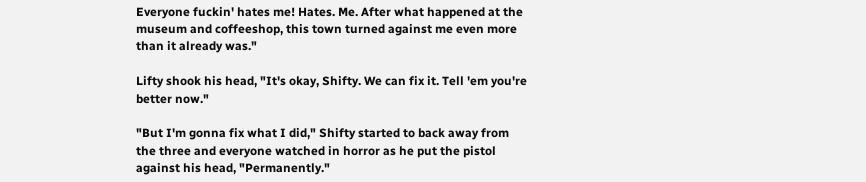Everyone fuckin' hates me! Hates. Me. After what happened at the museum and coffeeshop, this town turned against me even more than it already was."

Lifty shook his head, "It's okay, Shifty. We can fix it. Tell 'em you're better now."

"But I'm gonna fix what I did," Shifty started to back away from the three and everyone watched in horror as he put the pistol against his head, "Permanently."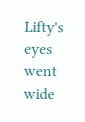Lifty's eyes went wide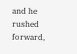and he rushed forward,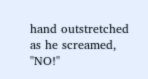hand outstretched as he screamed, "NO!"